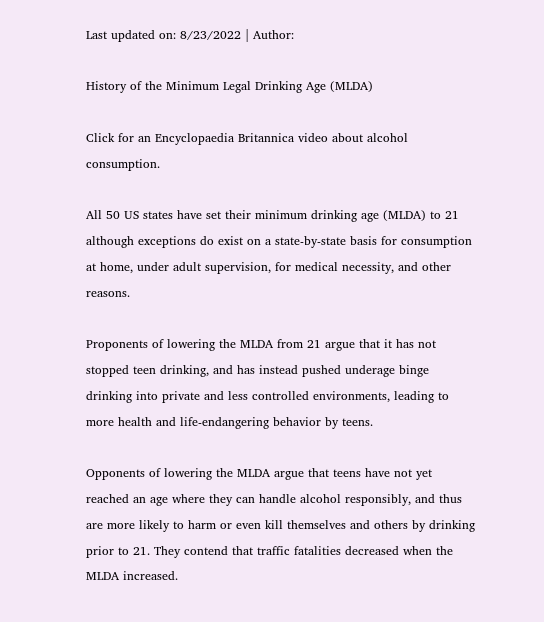Last updated on: 8/23/2022 | Author:

History of the Minimum Legal Drinking Age (MLDA)

Click for an Encyclopaedia Britannica video about alcohol consumption.

All 50 US states have set their minimum drinking age (MLDA) to 21 although exceptions do exist on a state-by-state basis for consumption at home, under adult supervision, for medical necessity, and other reasons.

Proponents of lowering the MLDA from 21 argue that it has not stopped teen drinking, and has instead pushed underage binge drinking into private and less controlled environments, leading to more health and life-endangering behavior by teens.

Opponents of lowering the MLDA argue that teens have not yet reached an age where they can handle alcohol responsibly, and thus are more likely to harm or even kill themselves and others by drinking prior to 21. They contend that traffic fatalities decreased when the MLDA increased.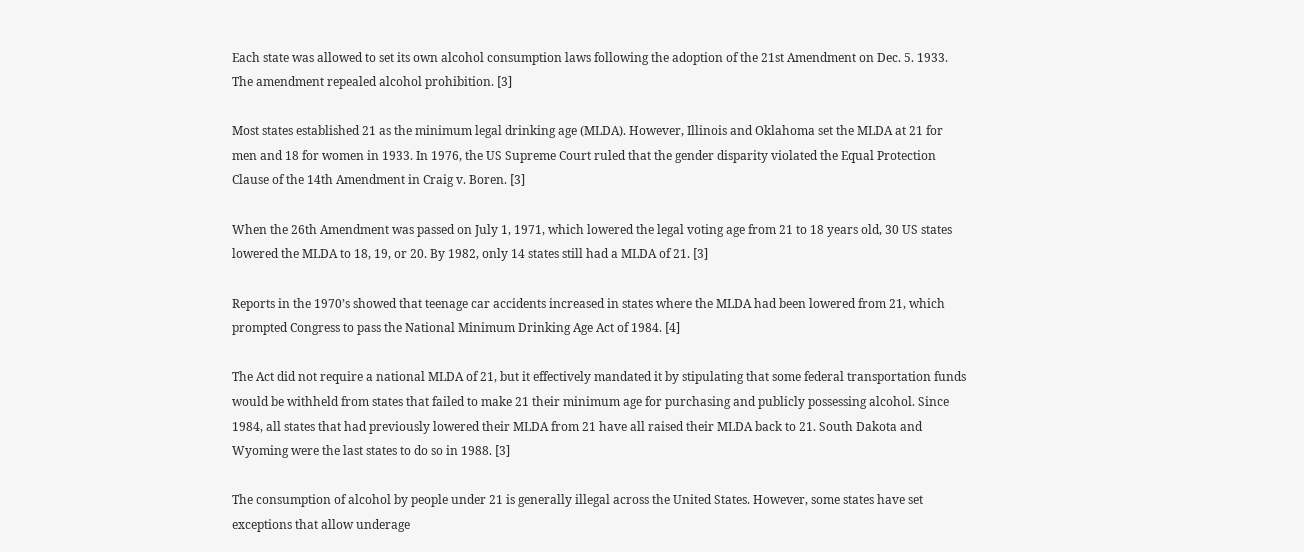Each state was allowed to set its own alcohol consumption laws following the adoption of the 21st Amendment on Dec. 5. 1933. The amendment repealed alcohol prohibition. [3]

Most states established 21 as the minimum legal drinking age (MLDA). However, Illinois and Oklahoma set the MLDA at 21 for men and 18 for women in 1933. In 1976, the US Supreme Court ruled that the gender disparity violated the Equal Protection Clause of the 14th Amendment in Craig v. Boren. [3]

When the 26th Amendment was passed on July 1, 1971, which lowered the legal voting age from 21 to 18 years old, 30 US states lowered the MLDA to 18, 19, or 20. By 1982, only 14 states still had a MLDA of 21. [3]

Reports in the 1970’s showed that teenage car accidents increased in states where the MLDA had been lowered from 21, which prompted Congress to pass the National Minimum Drinking Age Act of 1984. [4]

The Act did not require a national MLDA of 21, but it effectively mandated it by stipulating that some federal transportation funds would be withheld from states that failed to make 21 their minimum age for purchasing and publicly possessing alcohol. Since 1984, all states that had previously lowered their MLDA from 21 have all raised their MLDA back to 21. South Dakota and Wyoming were the last states to do so in 1988. [3]

The consumption of alcohol by people under 21 is generally illegal across the United States. However, some states have set exceptions that allow underage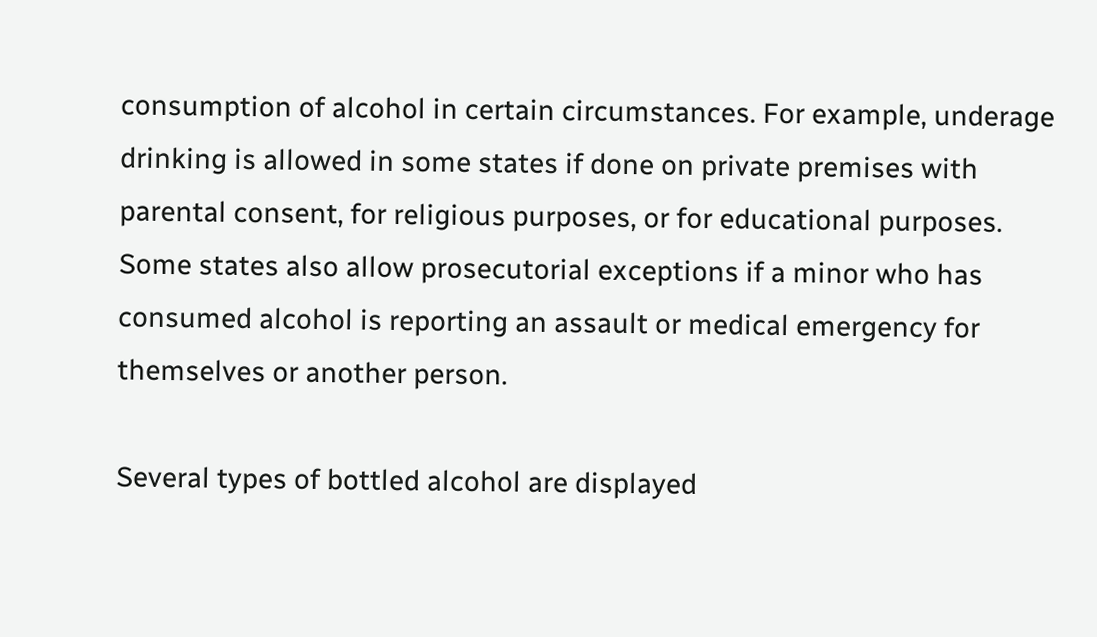consumption of alcohol in certain circumstances. For example, underage drinking is allowed in some states if done on private premises with parental consent, for religious purposes, or for educational purposes. Some states also allow prosecutorial exceptions if a minor who has consumed alcohol is reporting an assault or medical emergency for themselves or another person.

Several types of bottled alcohol are displayed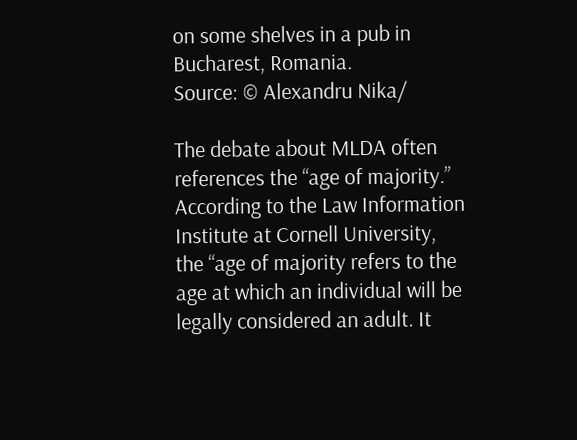on some shelves in a pub in Bucharest, Romania.
Source: © Alexandru Nika/

The debate about MLDA often references the “age of majority.” According to the Law Information Institute at Cornell University, the “age of majority refers to the age at which an individual will be legally considered an adult. It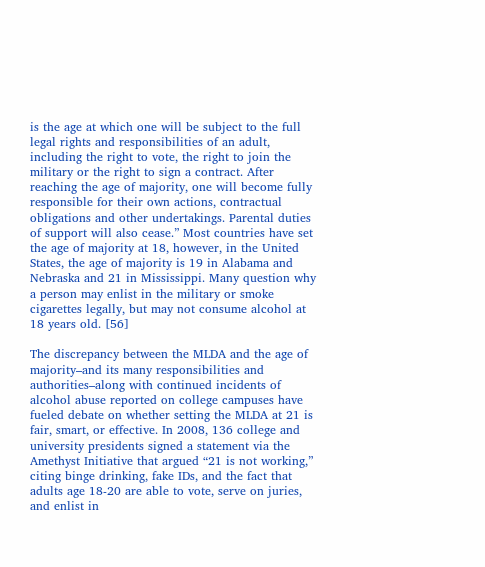is the age at which one will be subject to the full legal rights and responsibilities of an adult, including the right to vote, the right to join the military or the right to sign a contract. After reaching the age of majority, one will become fully responsible for their own actions, contractual obligations and other undertakings. Parental duties of support will also cease.” Most countries have set the age of majority at 18, however, in the United States, the age of majority is 19 in Alabama and Nebraska and 21 in Mississippi. Many question why a person may enlist in the military or smoke cigarettes legally, but may not consume alcohol at 18 years old. [56]

The discrepancy between the MLDA and the age of majority–and its many responsibilities and authorities–along with continued incidents of alcohol abuse reported on college campuses have fueled debate on whether setting the MLDA at 21 is fair, smart, or effective. In 2008, 136 college and university presidents signed a statement via the Amethyst Initiative that argued “21 is not working,” citing binge drinking, fake IDs, and the fact that adults age 18-20 are able to vote, serve on juries, and enlist in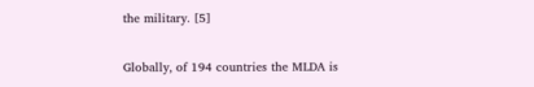the military. [5]

Globally, of 194 countries the MLDA is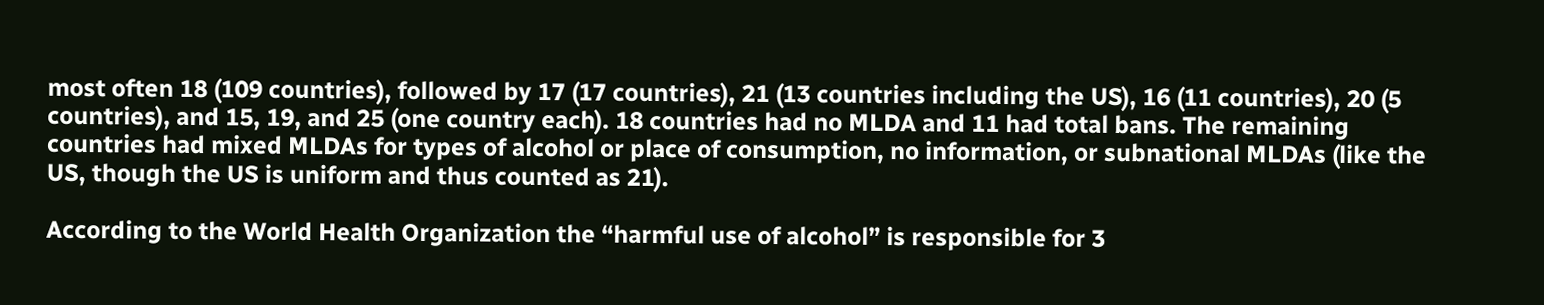most often 18 (109 countries), followed by 17 (17 countries), 21 (13 countries including the US), 16 (11 countries), 20 (5 countries), and 15, 19, and 25 (one country each). 18 countries had no MLDA and 11 had total bans. The remaining countries had mixed MLDAs for types of alcohol or place of consumption, no information, or subnational MLDAs (like the US, though the US is uniform and thus counted as 21).

According to the World Health Organization the “harmful use of alcohol” is responsible for 3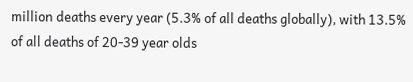million deaths every year (5.3% of all deaths globally), with 13.5% of all deaths of 20-39 year olds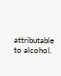attributable to alcohol.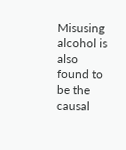Misusing alcohol is also found to be the causal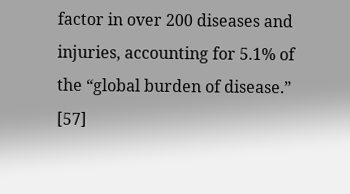factor in over 200 diseases and injuries, accounting for 5.1% of the “global burden of disease.” [57]